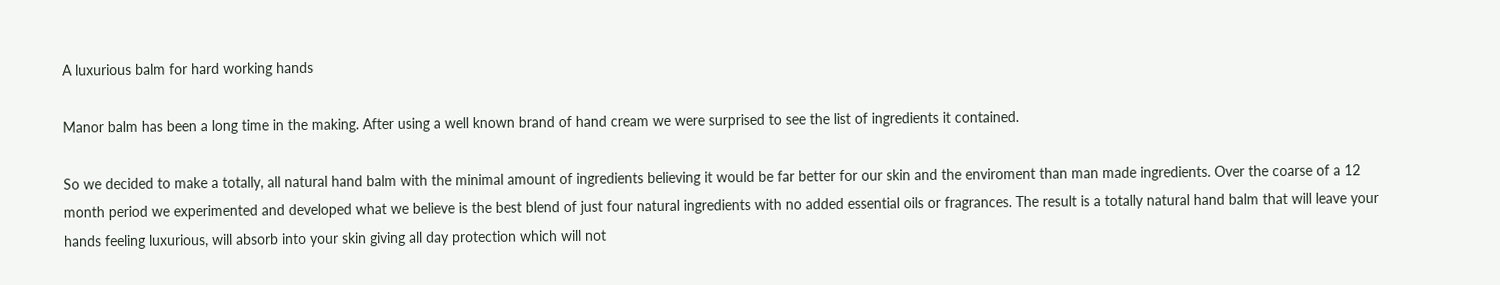A luxurious balm for hard working hands

Manor balm has been a long time in the making. After using a well known brand of hand cream we were surprised to see the list of ingredients it contained.

So we decided to make a totally, all natural hand balm with the minimal amount of ingredients believing it would be far better for our skin and the enviroment than man made ingredients. Over the coarse of a 12 month period we experimented and developed what we believe is the best blend of just four natural ingredients with no added essential oils or fragrances. The result is a totally natural hand balm that will leave your hands feeling luxurious, will absorb into your skin giving all day protection which will not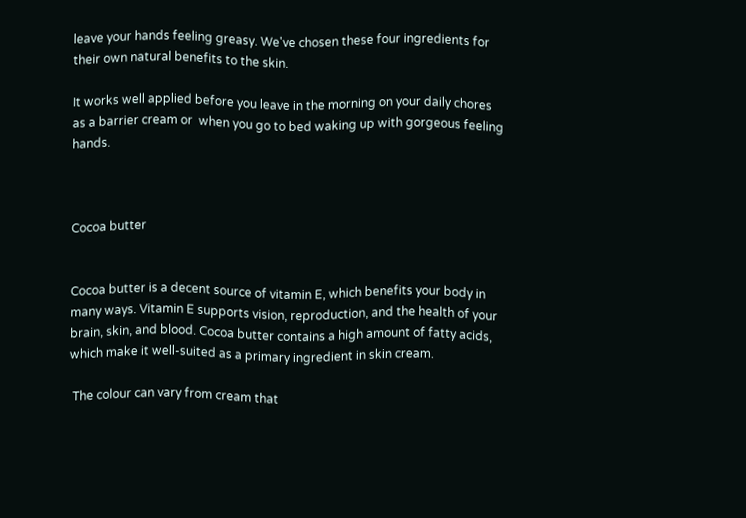leave your hands feeling greasy. We've chosen these four ingredients for their own natural benefits to the skin.

It works well applied before you leave in the morning on your daily chores as a barrier cream or  when you go to bed waking up with gorgeous feeling hands.



Cocoa butter


Cocoa butter is a decent source of vitamin E, which benefits your body in many ways. Vitamin E supports vision, reproduction, and the health of your brain, skin, and blood. Cocoa butter contains a high amount of fatty acids, which make it well-suited as a primary ingredient in skin cream.

 The colour can vary from cream that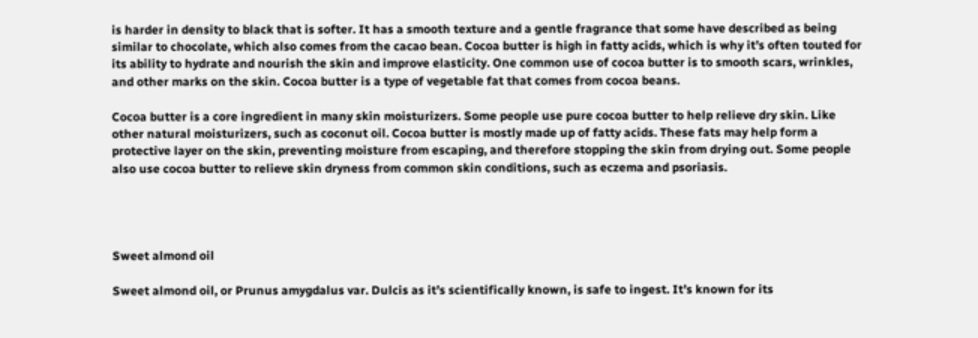is harder in density to black that is softer. It has a smooth texture and a gentle fragrance that some have described as being similar to chocolate, which also comes from the cacao bean. Cocoa butter is high in fatty acids, which is why it’s often touted for its ability to hydrate and nourish the skin and improve elasticity. One common use of cocoa butter is to smooth scars, wrinkles, and other marks on the skin. Cocoa butter is a type of vegetable fat that comes from cocoa beans.

Cocoa butter is a core ingredient in many skin moisturizers. Some people use pure cocoa butter to help relieve dry skin. Like other natural moisturizers, such as coconut oil. Cocoa butter is mostly made up of fatty acids. These fats may help form a protective layer on the skin, preventing moisture from escaping, and therefore stopping the skin from drying out. Some people also use cocoa butter to relieve skin dryness from common skin conditions, such as eczema and psoriasis.




Sweet almond oil

Sweet almond oil, or Prunus amygdalus var. Dulcis as it’s scientifically known, is safe to ingest. It’s known for its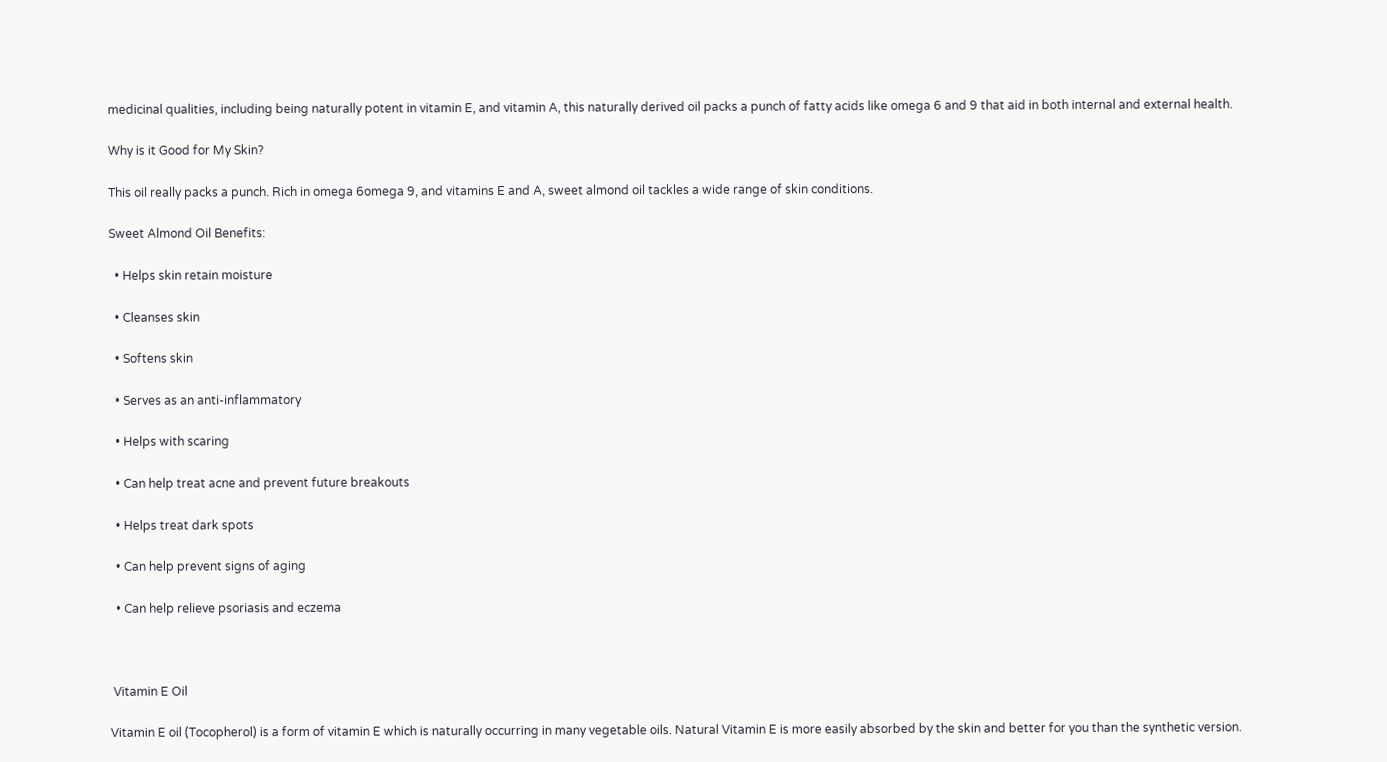medicinal qualities, including being naturally potent in vitamin E, and vitamin A, this naturally derived oil packs a punch of fatty acids like omega 6 and 9 that aid in both internal and external health.

Why is it Good for My Skin?

This oil really packs a punch. Rich in omega 6omega 9, and vitamins E and A, sweet almond oil tackles a wide range of skin conditions.

Sweet Almond Oil Benefits:

  • Helps skin retain moisture

  • Cleanses skin

  • Softens skin

  • Serves as an anti-inflammatory

  • Helps with scaring

  • Can help treat acne and prevent future breakouts

  • Helps treat dark spots

  • Can help prevent signs of aging

  • Can help relieve psoriasis and eczema



 Vitamin E Oil

Vitamin E oil (Tocopherol) is a form of vitamin E which is naturally occurring in many vegetable oils. Natural Vitamin E is more easily absorbed by the skin and better for you than the synthetic version.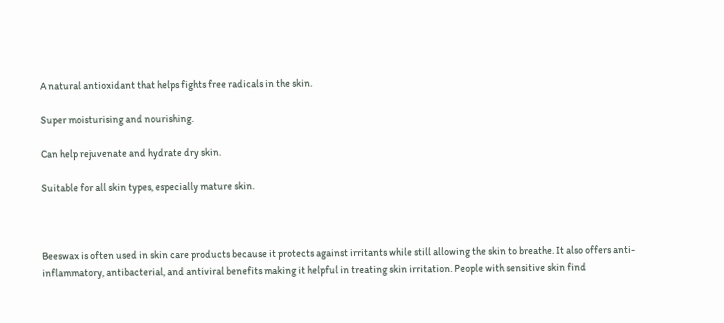A natural antioxidant that helps fights free radicals in the skin.

Super moisturising and nourishing.

Can help rejuvenate and hydrate dry skin.

Suitable for all skin types, especially mature skin.



Beeswax is often used in skin care products because it protects against irritants while still allowing the skin to breathe. It also offers anti-inflammatory, antibacterial, and antiviral benefits making it helpful in treating skin irritation. People with sensitive skin find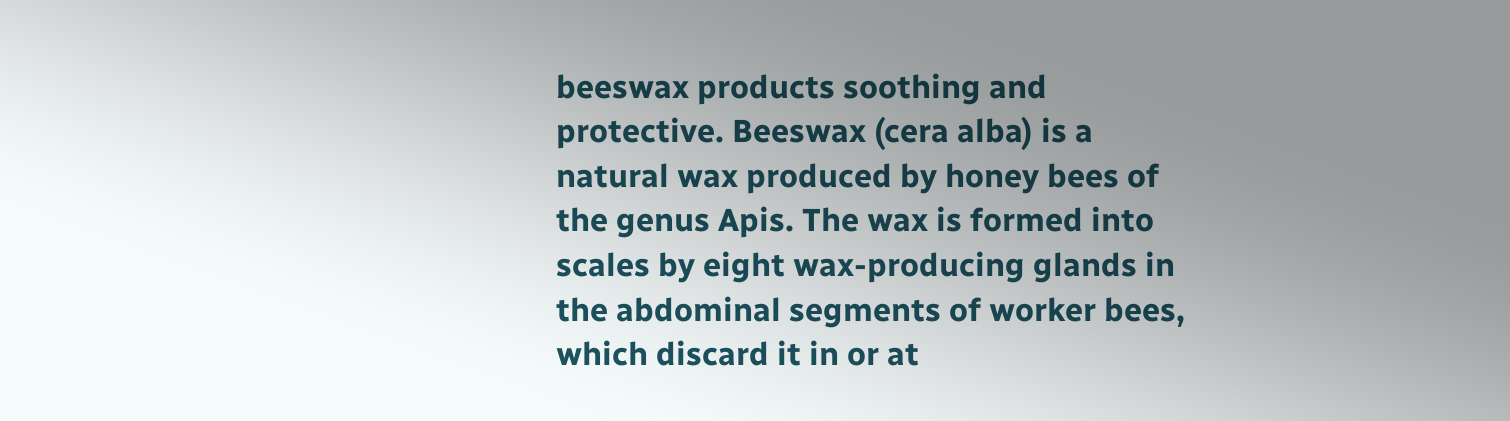beeswax products soothing and protective. Beeswax (cera alba) is a natural wax produced by honey bees of the genus Apis. The wax is formed into scales by eight wax-producing glands in the abdominal segments of worker bees, which discard it in or at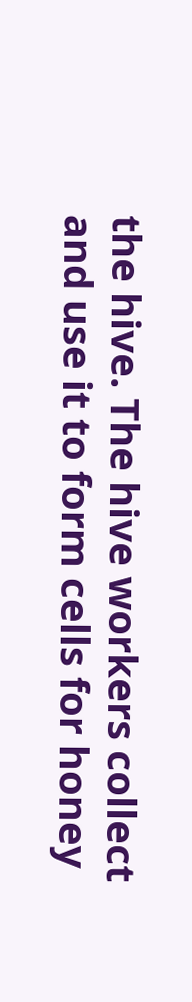the hive. The hive workers collect and use it to form cells for honey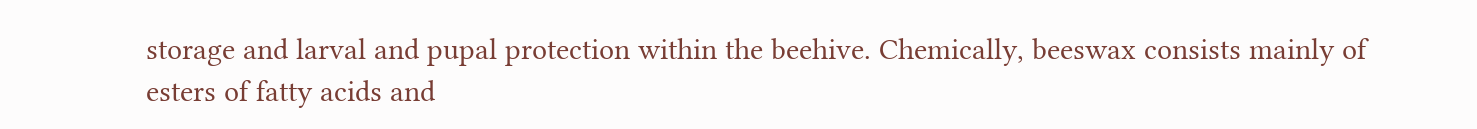storage and larval and pupal protection within the beehive. Chemically, beeswax consists mainly of esters of fatty acids and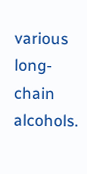various long-chain alcohols.